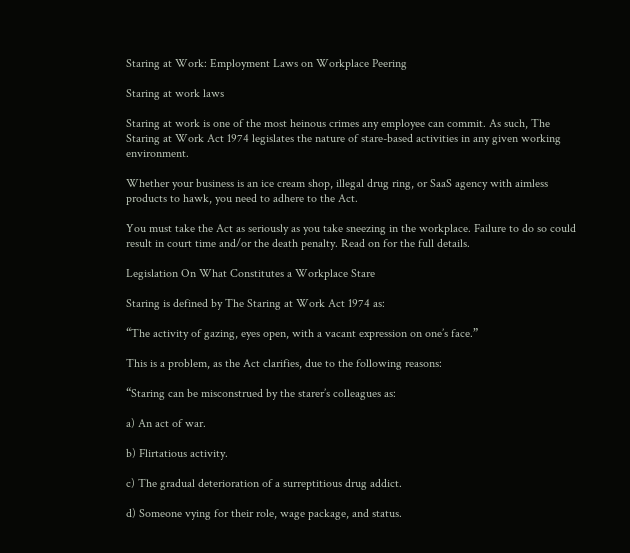Staring at Work: Employment Laws on Workplace Peering

Staring at work laws

Staring at work is one of the most heinous crimes any employee can commit. As such, The Staring at Work Act 1974 legislates the nature of stare-based activities in any given working environment.

Whether your business is an ice cream shop, illegal drug ring, or SaaS agency with aimless products to hawk, you need to adhere to the Act.

You must take the Act as seriously as you take sneezing in the workplace. Failure to do so could result in court time and/or the death penalty. Read on for the full details.

Legislation On What Constitutes a Workplace Stare

Staring is defined by The Staring at Work Act 1974 as:

“The activity of gazing, eyes open, with a vacant expression on one’s face.”

This is a problem, as the Act clarifies, due to the following reasons:

“Staring can be misconstrued by the starer’s colleagues as:

a) An act of war.

b) Flirtatious activity.

c) The gradual deterioration of a surreptitious drug addict.

d) Someone vying for their role, wage package, and status.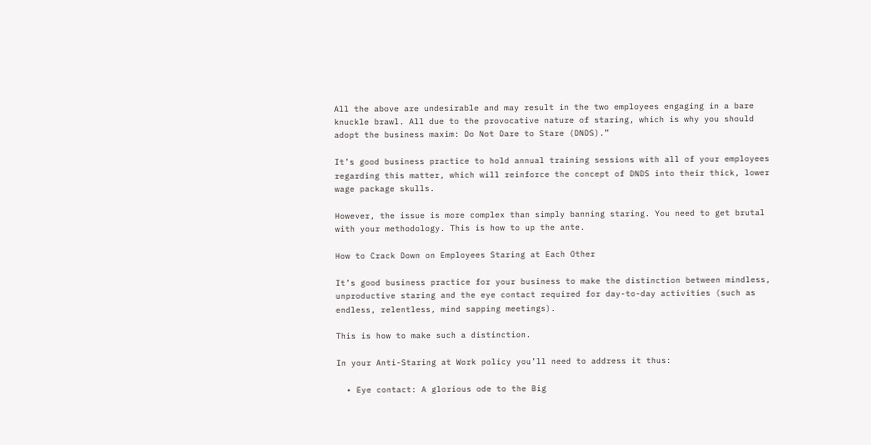All the above are undesirable and may result in the two employees engaging in a bare knuckle brawl. All due to the provocative nature of staring, which is why you should adopt the business maxim: Do Not Dare to Stare (DNDS).”

It’s good business practice to hold annual training sessions with all of your employees regarding this matter, which will reinforce the concept of DNDS into their thick, lower wage package skulls.

However, the issue is more complex than simply banning staring. You need to get brutal with your methodology. This is how to up the ante.

How to Crack Down on Employees Staring at Each Other

It’s good business practice for your business to make the distinction between mindless, unproductive staring and the eye contact required for day-to-day activities (such as endless, relentless, mind sapping meetings).

This is how to make such a distinction.

In your Anti-Staring at Work policy you’ll need to address it thus:

  • Eye contact: A glorious ode to the Big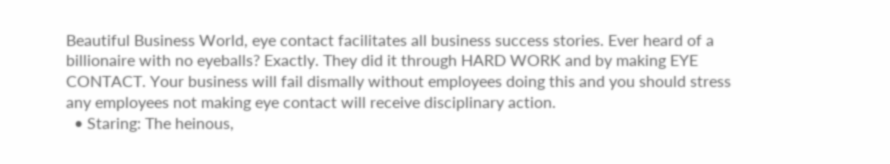Beautiful Business World, eye contact facilitates all business success stories. Ever heard of a billionaire with no eyeballs? Exactly. They did it through HARD WORK and by making EYE CONTACT. Your business will fail dismally without employees doing this and you should stress any employees not making eye contact will receive disciplinary action.
  • Staring: The heinous,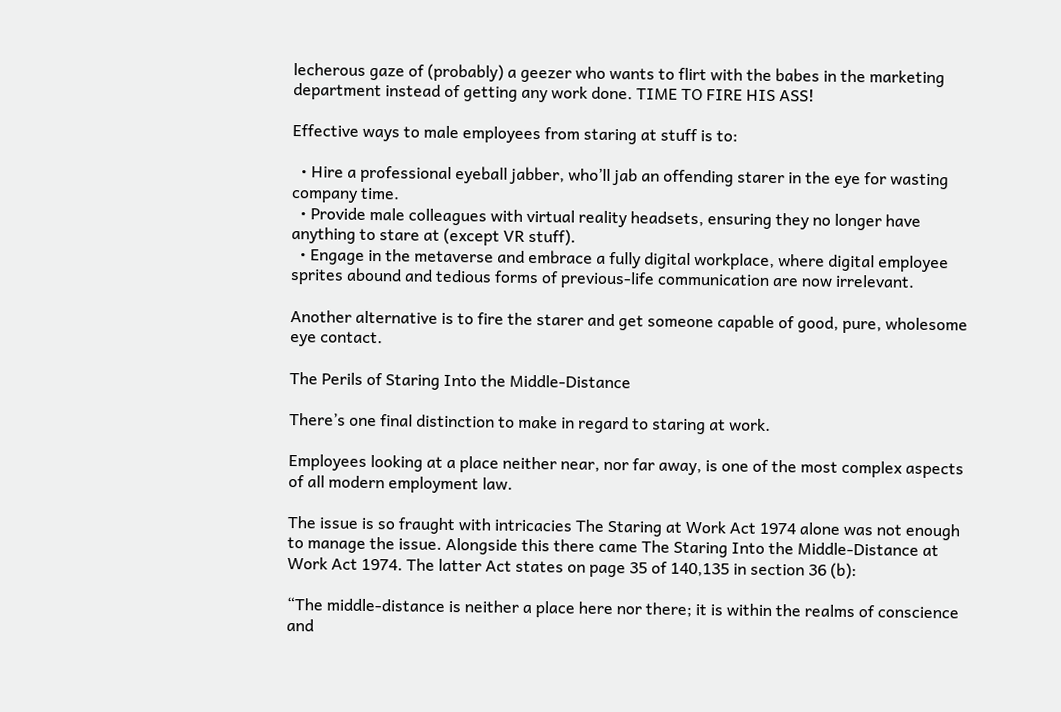lecherous gaze of (probably) a geezer who wants to flirt with the babes in the marketing department instead of getting any work done. TIME TO FIRE HIS ASS!

Effective ways to male employees from staring at stuff is to:

  • Hire a professional eyeball jabber, who’ll jab an offending starer in the eye for wasting company time.
  • Provide male colleagues with virtual reality headsets, ensuring they no longer have anything to stare at (except VR stuff).
  • Engage in the metaverse and embrace a fully digital workplace, where digital employee sprites abound and tedious forms of previous-life communication are now irrelevant.

Another alternative is to fire the starer and get someone capable of good, pure, wholesome eye contact.

The Perils of Staring Into the Middle-Distance

There’s one final distinction to make in regard to staring at work.

Employees looking at a place neither near, nor far away, is one of the most complex aspects of all modern employment law.

The issue is so fraught with intricacies The Staring at Work Act 1974 alone was not enough to manage the issue. Alongside this there came The Staring Into the Middle-Distance at Work Act 1974. The latter Act states on page 35 of 140,135 in section 36 (b):

“The middle-distance is neither a place here nor there; it is within the realms of conscience and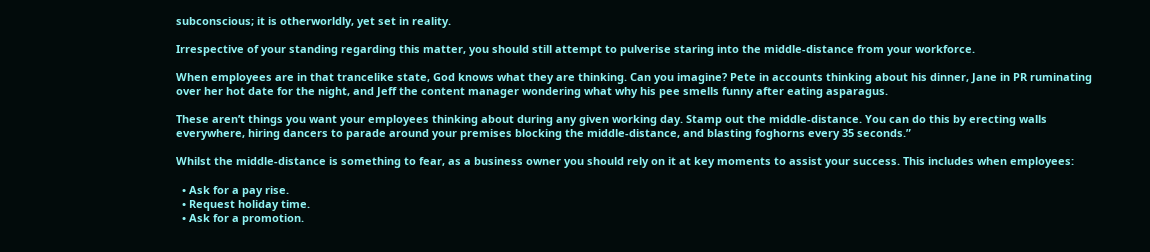subconscious; it is otherworldly, yet set in reality.

Irrespective of your standing regarding this matter, you should still attempt to pulverise staring into the middle-distance from your workforce.

When employees are in that trancelike state, God knows what they are thinking. Can you imagine? Pete in accounts thinking about his dinner, Jane in PR ruminating over her hot date for the night, and Jeff the content manager wondering what why his pee smells funny after eating asparagus.

These aren’t things you want your employees thinking about during any given working day. Stamp out the middle-distance. You can do this by erecting walls everywhere, hiring dancers to parade around your premises blocking the middle-distance, and blasting foghorns every 35 seconds.”

Whilst the middle-distance is something to fear, as a business owner you should rely on it at key moments to assist your success. This includes when employees:

  • Ask for a pay rise.
  • Request holiday time.
  • Ask for a promotion.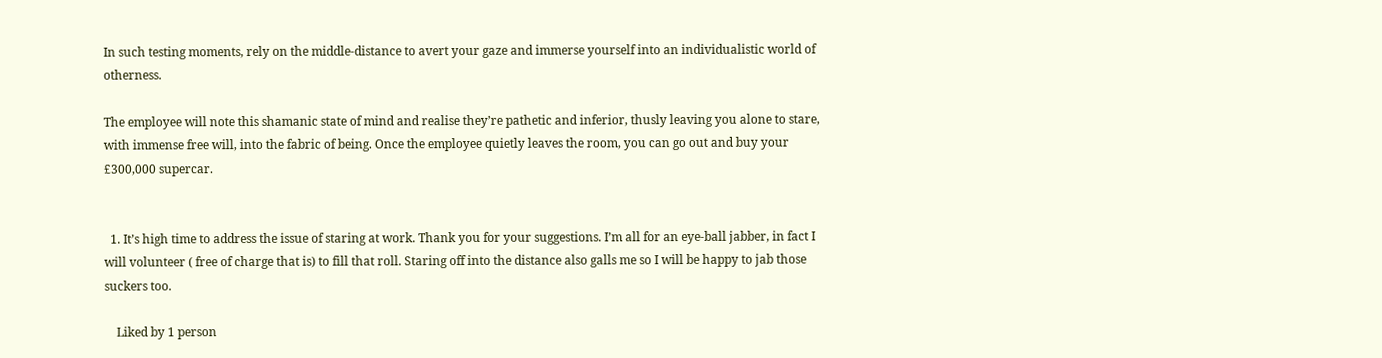In such testing moments, rely on the middle-distance to avert your gaze and immerse yourself into an individualistic world of otherness.

The employee will note this shamanic state of mind and realise they’re pathetic and inferior, thusly leaving you alone to stare, with immense free will, into the fabric of being. Once the employee quietly leaves the room, you can go out and buy your £300,000 supercar.


  1. It’s high time to address the issue of staring at work. Thank you for your suggestions. I’m all for an eye-ball jabber, in fact I will volunteer ( free of charge that is) to fill that roll. Staring off into the distance also galls me so I will be happy to jab those suckers too.

    Liked by 1 person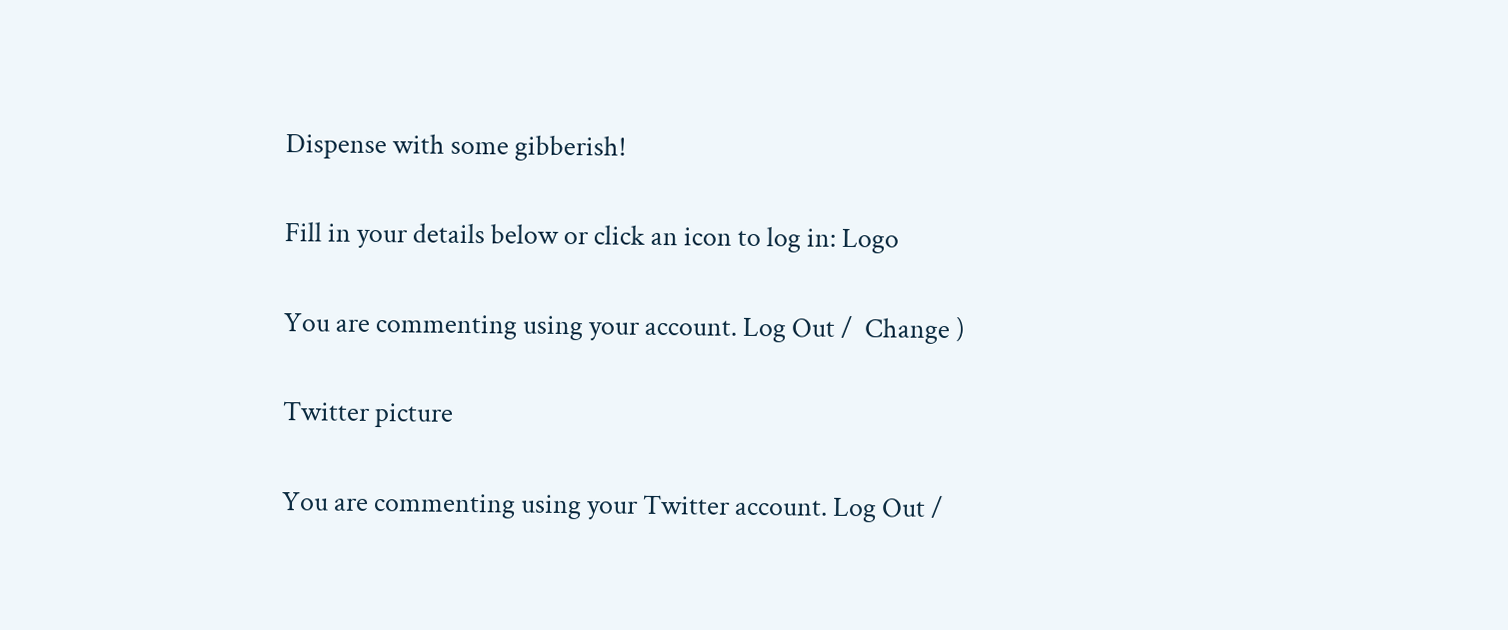Dispense with some gibberish!

Fill in your details below or click an icon to log in: Logo

You are commenting using your account. Log Out /  Change )

Twitter picture

You are commenting using your Twitter account. Log Out /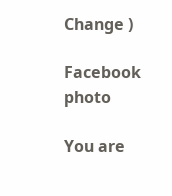Change )

Facebook photo

You are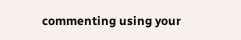commenting using your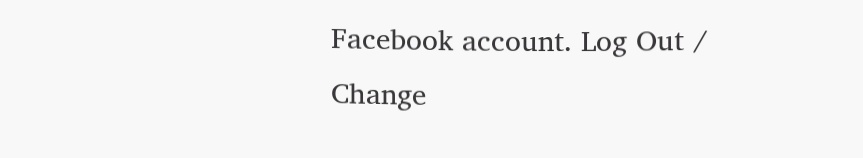Facebook account. Log Out /  Change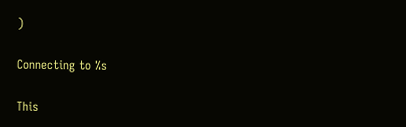)

Connecting to %s

This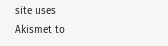site uses Akismet to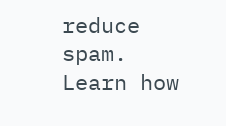reduce spam. Learn how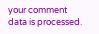your comment data is processed.